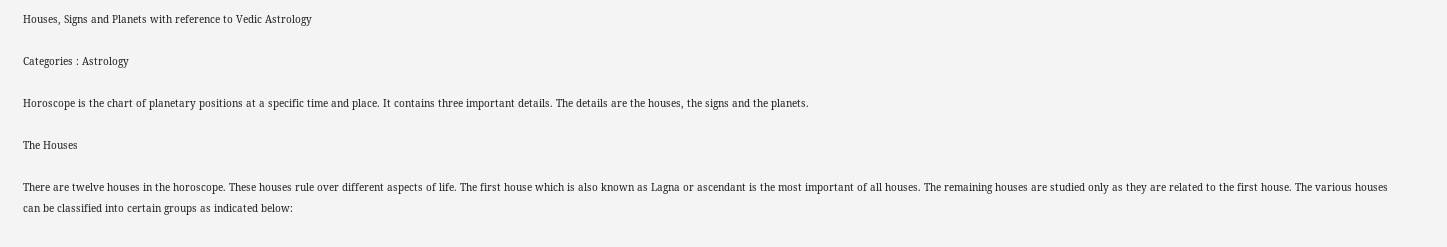Houses, Signs and Planets with reference to Vedic Astrology

Categories : Astrology

Horoscope is the chart of planetary positions at a specific time and place. It contains three important details. The details are the houses, the signs and the planets.

The Houses

There are twelve houses in the horoscope. These houses rule over different aspects of life. The first house which is also known as Lagna or ascendant is the most important of all houses. The remaining houses are studied only as they are related to the first house. The various houses can be classified into certain groups as indicated below: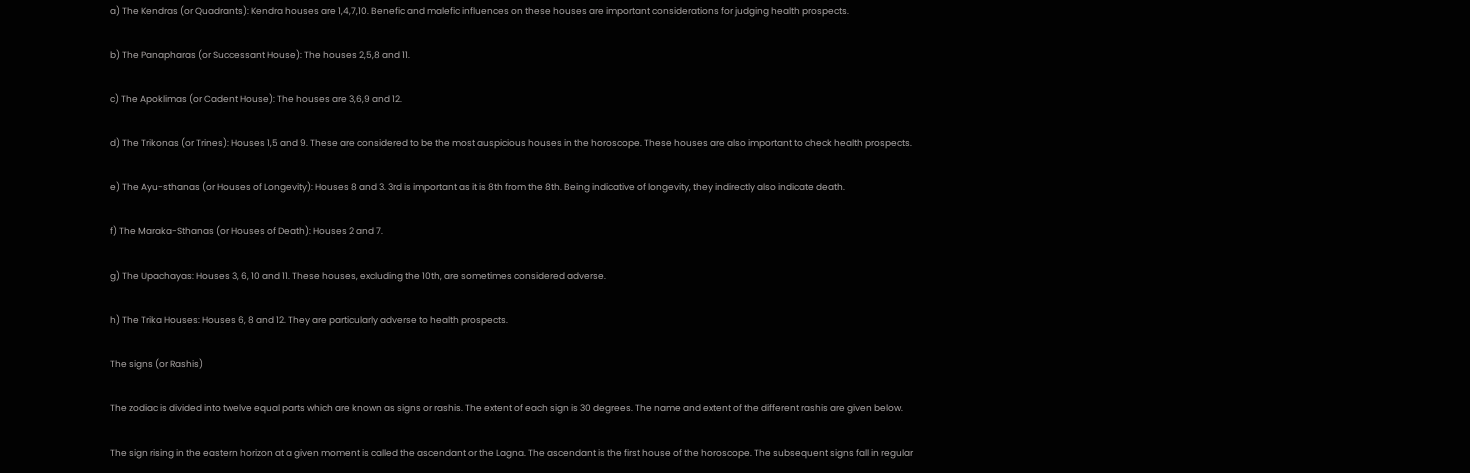a) The Kendras (or Quadrants): Kendra houses are 1,4,7,10. Benefic and malefic influences on these houses are important considerations for judging health prospects.

b) The Panapharas (or Successant House): The houses 2,5,8 and 11.

c) The Apoklimas (or Cadent House): The houses are 3,6,9 and 12.

d) The Trikonas (or Trines): Houses 1,5 and 9. These are considered to be the most auspicious houses in the horoscope. These houses are also important to check health prospects.

e) The Ayu-sthanas (or Houses of Longevity): Houses 8 and 3. 3rd is important as it is 8th from the 8th. Being indicative of longevity, they indirectly also indicate death.

f) The Maraka-Sthanas (or Houses of Death): Houses 2 and 7.

g) The Upachayas: Houses 3, 6, 10 and 11. These houses, excluding the 10th, are sometimes considered adverse.

h) The Trika Houses: Houses 6, 8 and 12. They are particularly adverse to health prospects.

The signs (or Rashis)

The zodiac is divided into twelve equal parts which are known as signs or rashis. The extent of each sign is 30 degrees. The name and extent of the different rashis are given below.

The sign rising in the eastern horizon at a given moment is called the ascendant or the Lagna. The ascendant is the first house of the horoscope. The subsequent signs fall in regular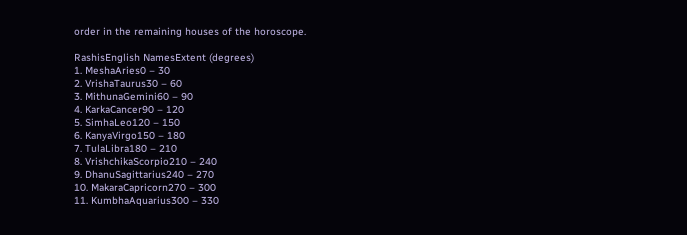order in the remaining houses of the horoscope.

RashisEnglish NamesExtent (degrees)
1. MeshaAries0 – 30
2. VrishaTaurus30 – 60
3. MithunaGemini60 – 90
4. KarkaCancer90 – 120
5. SimhaLeo120 – 150
6. KanyaVirgo150 – 180
7. TulaLibra180 – 210
8. VrishchikaScorpio210 – 240
9. DhanuSagittarius240 – 270
10. MakaraCapricorn270 – 300
11. KumbhaAquarius300 – 330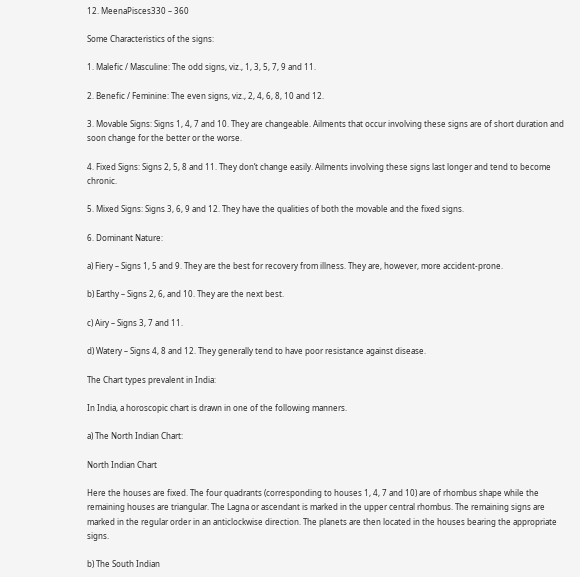12. MeenaPisces330 – 360

Some Characteristics of the signs:

1. Malefic / Masculine: The odd signs, viz., 1, 3, 5, 7, 9 and 11.

2. Benefic / Feminine: The even signs, viz., 2, 4, 6, 8, 10 and 12.

3. Movable Signs: Signs 1, 4, 7 and 10. They are changeable. Ailments that occur involving these signs are of short duration and soon change for the better or the worse.

4. Fixed Signs: Signs 2, 5, 8 and 11. They don’t change easily. Ailments involving these signs last longer and tend to become chronic.

5. Mixed Signs: Signs 3, 6, 9 and 12. They have the qualities of both the movable and the fixed signs.

6. Dominant Nature:

a) Fiery – Signs 1, 5 and 9. They are the best for recovery from illness. They are, however, more accident-prone.

b) Earthy – Signs 2, 6, and 10. They are the next best.

c) Airy – Signs 3, 7 and 11.

d) Watery – Signs 4, 8 and 12. They generally tend to have poor resistance against disease.

The Chart types prevalent in India:

In India, a horoscopic chart is drawn in one of the following manners.

a) The North Indian Chart:

North Indian Chart

Here the houses are fixed. The four quadrants (corresponding to houses 1, 4, 7 and 10) are of rhombus shape while the remaining houses are triangular. The Lagna or ascendant is marked in the upper central rhombus. The remaining signs are marked in the regular order in an anticlockwise direction. The planets are then located in the houses bearing the appropriate signs.

b) The South Indian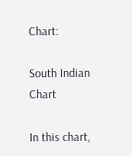Chart:

South Indian Chart

In this chart,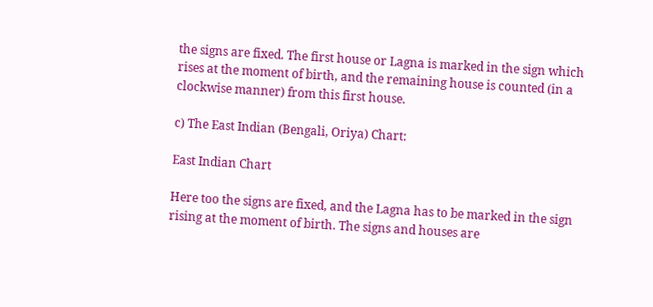the signs are fixed. The first house or Lagna is marked in the sign which rises at the moment of birth, and the remaining house is counted (in a clockwise manner) from this first house.

c) The East Indian (Bengali, Oriya) Chart:

East Indian Chart

Here too the signs are fixed, and the Lagna has to be marked in the sign rising at the moment of birth. The signs and houses are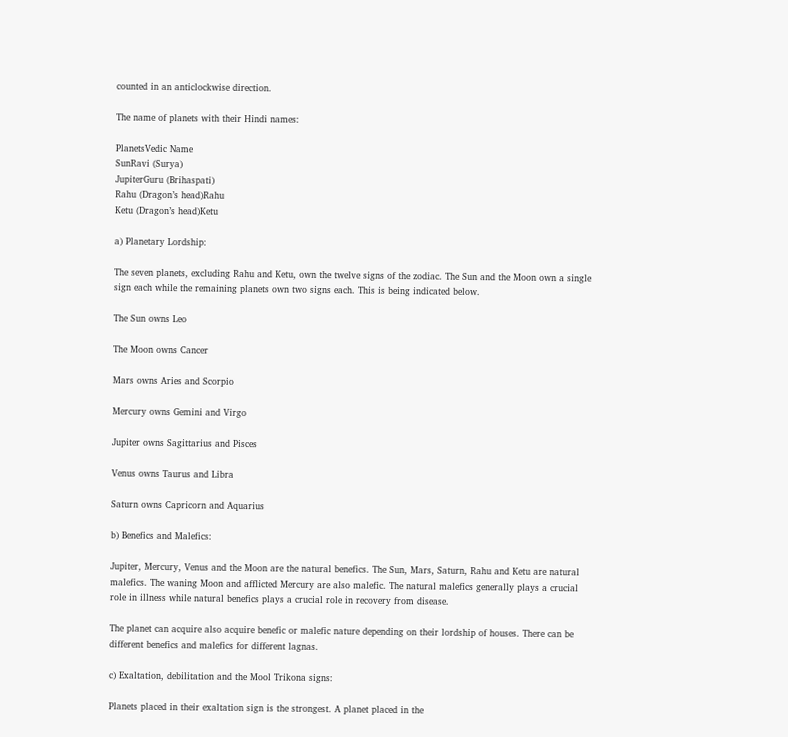counted in an anticlockwise direction.

The name of planets with their Hindi names:

PlanetsVedic Name
SunRavi (Surya)
JupiterGuru (Brihaspati)
Rahu (Dragon’s head)Rahu
Ketu (Dragon’s head)Ketu

a) Planetary Lordship:

The seven planets, excluding Rahu and Ketu, own the twelve signs of the zodiac. The Sun and the Moon own a single sign each while the remaining planets own two signs each. This is being indicated below.

The Sun owns Leo

The Moon owns Cancer

Mars owns Aries and Scorpio

Mercury owns Gemini and Virgo

Jupiter owns Sagittarius and Pisces

Venus owns Taurus and Libra

Saturn owns Capricorn and Aquarius

b) Benefics and Malefics:

Jupiter, Mercury, Venus and the Moon are the natural benefics. The Sun, Mars, Saturn, Rahu and Ketu are natural malefics. The waning Moon and afflicted Mercury are also malefic. The natural malefics generally plays a crucial role in illness while natural benefics plays a crucial role in recovery from disease.

The planet can acquire also acquire benefic or malefic nature depending on their lordship of houses. There can be different benefics and malefics for different lagnas.

c) Exaltation, debilitation and the Mool Trikona signs:

Planets placed in their exaltation sign is the strongest. A planet placed in the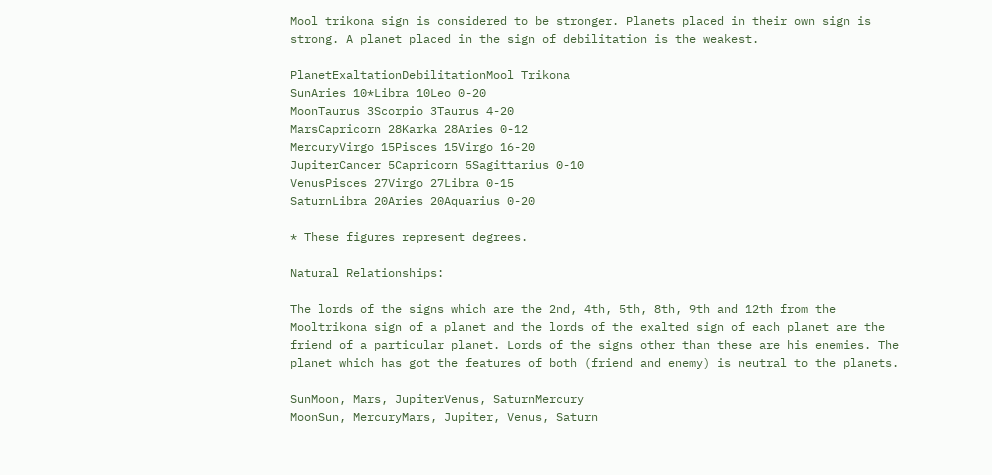Mool trikona sign is considered to be stronger. Planets placed in their own sign is strong. A planet placed in the sign of debilitation is the weakest.

PlanetExaltationDebilitationMool Trikona
SunAries 10*Libra 10Leo 0-20
MoonTaurus 3Scorpio 3Taurus 4-20
MarsCapricorn 28Karka 28Aries 0-12
MercuryVirgo 15Pisces 15Virgo 16-20
JupiterCancer 5Capricorn 5Sagittarius 0-10
VenusPisces 27Virgo 27Libra 0-15
SaturnLibra 20Aries 20Aquarius 0-20

* These figures represent degrees.

Natural Relationships:

The lords of the signs which are the 2nd, 4th, 5th, 8th, 9th and 12th from the Mooltrikona sign of a planet and the lords of the exalted sign of each planet are the friend of a particular planet. Lords of the signs other than these are his enemies. The planet which has got the features of both (friend and enemy) is neutral to the planets.

SunMoon, Mars, JupiterVenus, SaturnMercury
MoonSun, MercuryMars, Jupiter, Venus, Saturn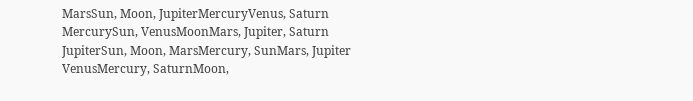MarsSun, Moon, JupiterMercuryVenus, Saturn
MercurySun, VenusMoonMars, Jupiter, Saturn
JupiterSun, Moon, MarsMercury, SunMars, Jupiter
VenusMercury, SaturnMoon,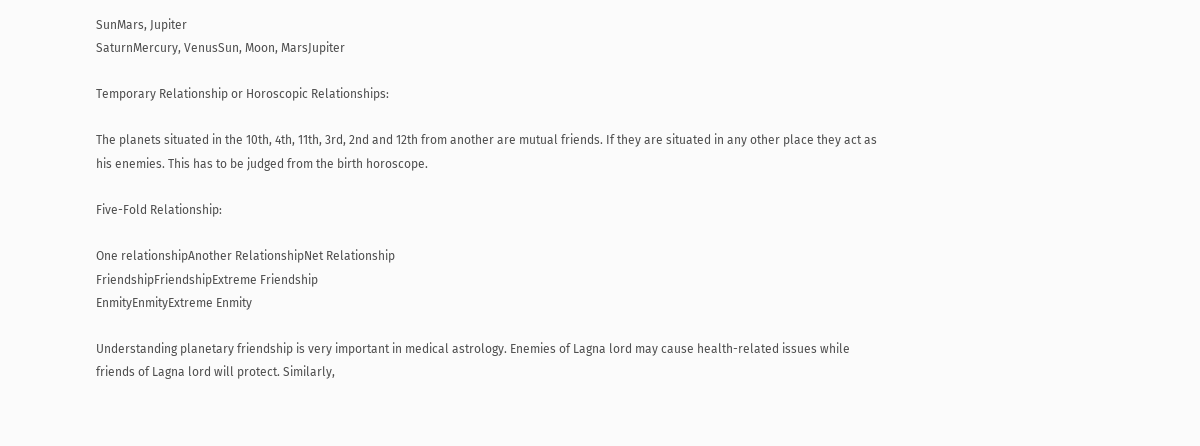SunMars, Jupiter
SaturnMercury, VenusSun, Moon, MarsJupiter

Temporary Relationship or Horoscopic Relationships:

The planets situated in the 10th, 4th, 11th, 3rd, 2nd and 12th from another are mutual friends. If they are situated in any other place they act as his enemies. This has to be judged from the birth horoscope.

Five-Fold Relationship:

One relationshipAnother RelationshipNet Relationship
FriendshipFriendshipExtreme Friendship
EnmityEnmityExtreme Enmity

Understanding planetary friendship is very important in medical astrology. Enemies of Lagna lord may cause health-related issues while friends of Lagna lord will protect. Similarly,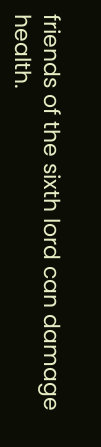friends of the sixth lord can damage health.